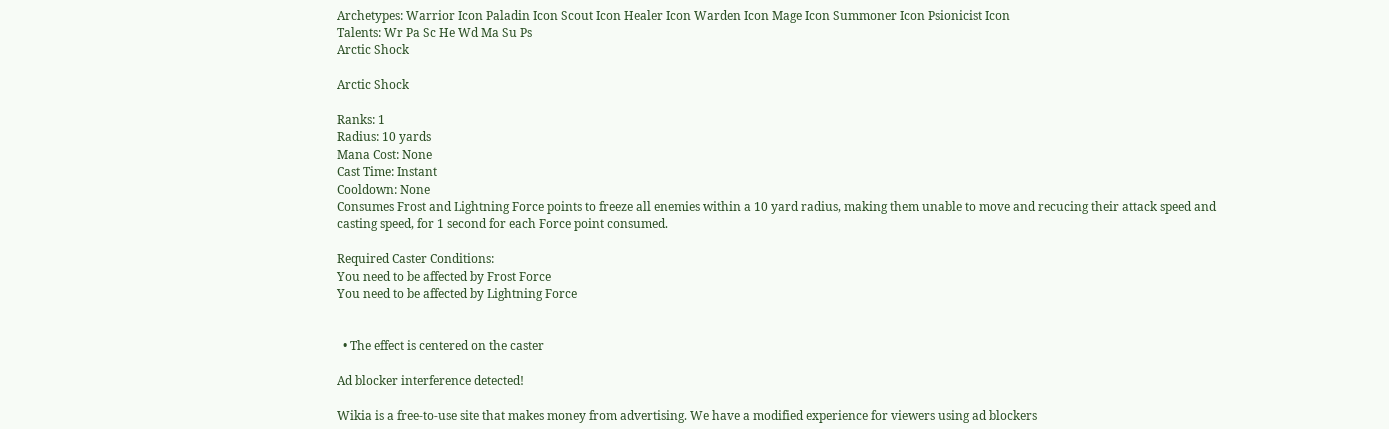Archetypes: Warrior Icon Paladin Icon Scout Icon Healer Icon Warden Icon Mage Icon Summoner Icon Psionicist Icon
Talents: Wr Pa Sc He Wd Ma Su Ps
Arctic Shock

Arctic Shock

Ranks: 1
Radius: 10 yards
Mana Cost: None
Cast Time: Instant
Cooldown: None
Consumes Frost and Lightning Force points to freeze all enemies within a 10 yard radius, making them unable to move and recucing their attack speed and casting speed, for 1 second for each Force point consumed.

Required Caster Conditions:
You need to be affected by Frost Force
You need to be affected by Lightning Force


  • The effect is centered on the caster

Ad blocker interference detected!

Wikia is a free-to-use site that makes money from advertising. We have a modified experience for viewers using ad blockers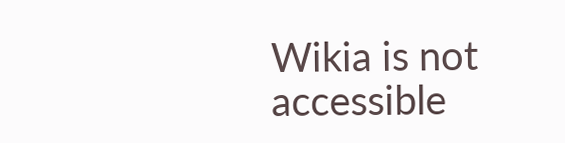Wikia is not accessible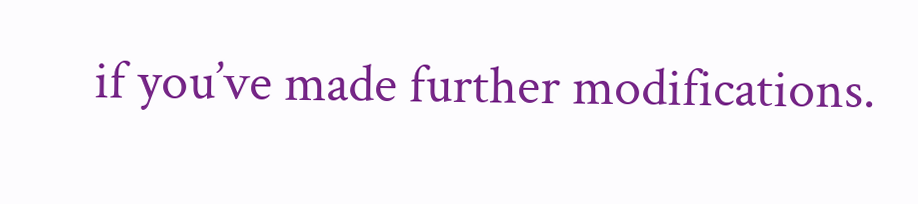if you’ve made further modifications.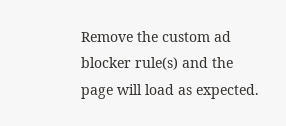Remove the custom ad blocker rule(s) and the page will load as expected.